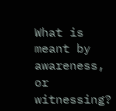What is meant by awareness, or witnessing?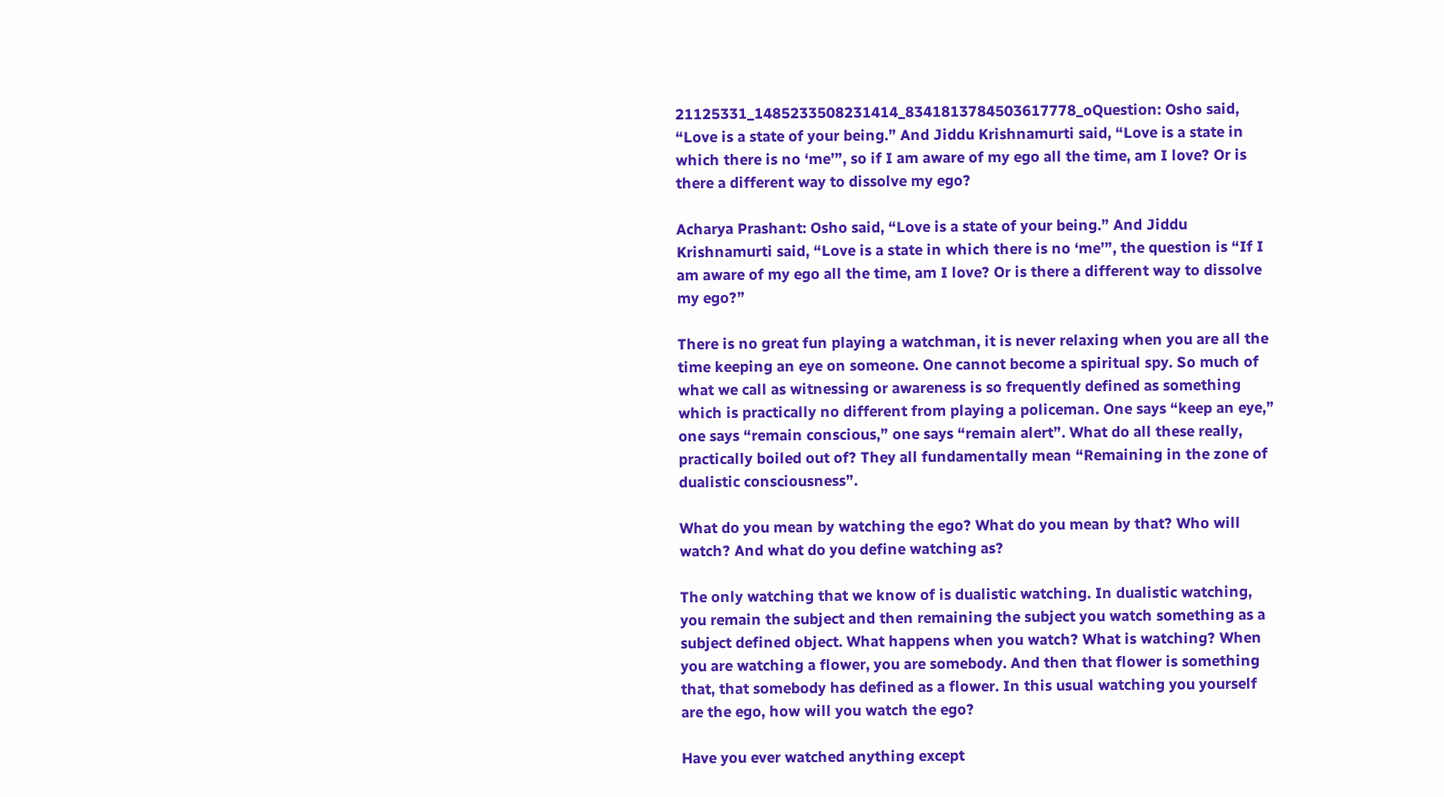21125331_1485233508231414_8341813784503617778_oQuestion: Osho said, “Love is a state of your being.” And Jiddu Krishnamurti said, “Love is a state in which there is no ‘me’”, so if I am aware of my ego all the time, am I love? Or is there a different way to dissolve my ego?

Acharya Prashant: Osho said, “Love is a state of your being.” And Jiddu Krishnamurti said, “Love is a state in which there is no ‘me’”, the question is “If I am aware of my ego all the time, am I love? Or is there a different way to dissolve my ego?”

There is no great fun playing a watchman, it is never relaxing when you are all the time keeping an eye on someone. One cannot become a spiritual spy. So much of what we call as witnessing or awareness is so frequently defined as something which is practically no different from playing a policeman. One says “keep an eye,” one says “remain conscious,” one says “remain alert”. What do all these really, practically boiled out of? They all fundamentally mean “Remaining in the zone of dualistic consciousness”.

What do you mean by watching the ego? What do you mean by that? Who will watch? And what do you define watching as?

The only watching that we know of is dualistic watching. In dualistic watching, you remain the subject and then remaining the subject you watch something as a subject defined object. What happens when you watch? What is watching? When you are watching a flower, you are somebody. And then that flower is something that, that somebody has defined as a flower. In this usual watching you yourself are the ego, how will you watch the ego?

Have you ever watched anything except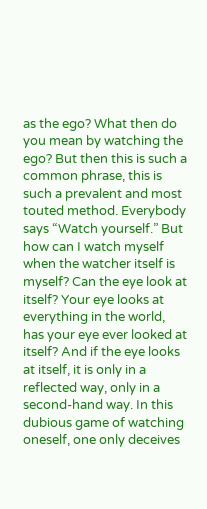as the ego? What then do you mean by watching the ego? But then this is such a common phrase, this is such a prevalent and most touted method. Everybody says “Watch yourself.” But how can I watch myself when the watcher itself is myself? Can the eye look at itself? Your eye looks at everything in the world, has your eye ever looked at itself? And if the eye looks at itself, it is only in a reflected way, only in a second-hand way. In this dubious game of watching oneself, one only deceives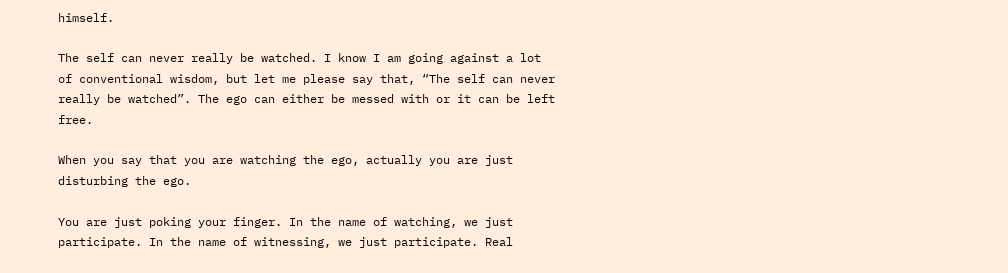himself.

The self can never really be watched. I know I am going against a lot of conventional wisdom, but let me please say that, “The self can never really be watched”. The ego can either be messed with or it can be left free.

When you say that you are watching the ego, actually you are just disturbing the ego.

You are just poking your finger. In the name of watching, we just participate. In the name of witnessing, we just participate. Real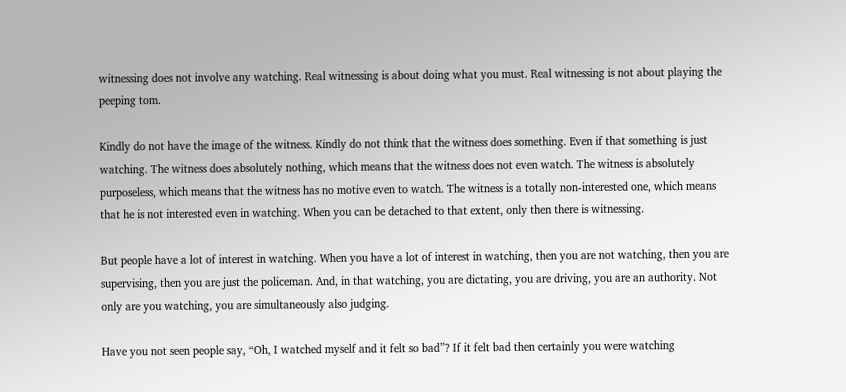witnessing does not involve any watching. Real witnessing is about doing what you must. Real witnessing is not about playing the peeping tom.

Kindly do not have the image of the witness. Kindly do not think that the witness does something. Even if that something is just watching. The witness does absolutely nothing, which means that the witness does not even watch. The witness is absolutely purposeless, which means that the witness has no motive even to watch. The witness is a totally non-interested one, which means that he is not interested even in watching. When you can be detached to that extent, only then there is witnessing.

But people have a lot of interest in watching. When you have a lot of interest in watching, then you are not watching, then you are supervising, then you are just the policeman. And, in that watching, you are dictating, you are driving, you are an authority. Not only are you watching, you are simultaneously also judging.

Have you not seen people say, “Oh, I watched myself and it felt so bad”? If it felt bad then certainly you were watching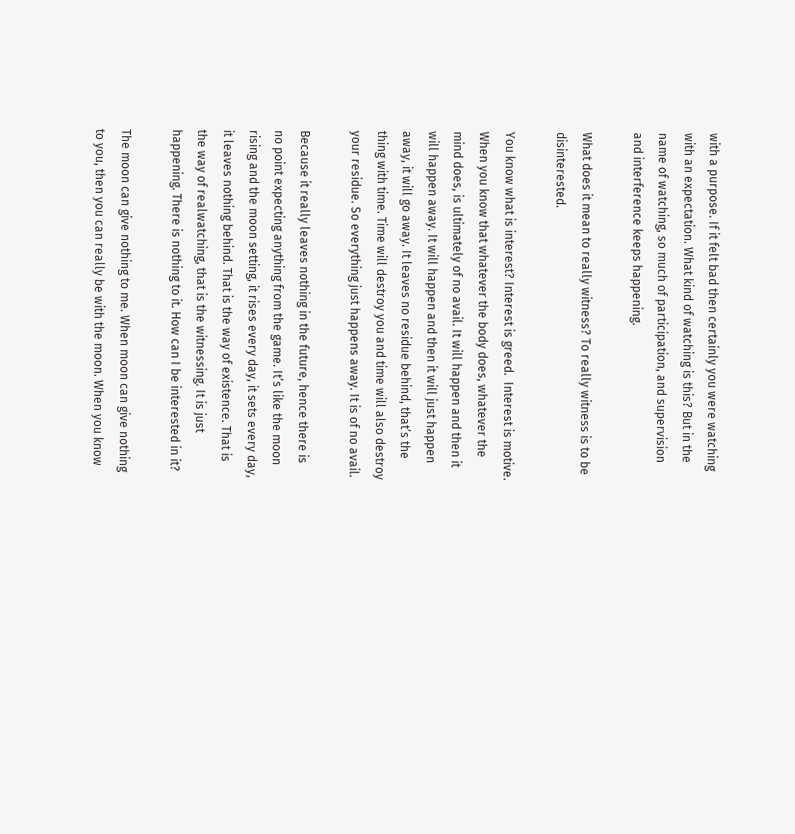with a purpose. If it felt bad then certainly you were watching with an expectation. What kind of watching is this? But in the name of watching, so much of participation, and supervision and interference keeps happening.

What does it mean to really witness? To really witness is to be disinterested.

You know what is interest? Interest is greed.  Interest is motive. When you know that whatever the body does, whatever the mind does, is ultimately of no avail. It will happen and then it will happen away. It will happen and then it will just happen away, it will go away. It leaves no residue behind, that’s the thing with time. Time will destroy you and time will also destroy your residue. So everything just happens away. It is of no avail.

Because it really leaves nothing in the future, hence there is no point expecting anything from the game. It’s like the moon rising and the moon setting, it rises every day, it sets every day, it leaves nothing behind. That is the way of existence. That is the way of realwatching, that is the witnessing. It is just happening. There is nothing to it. How can I be interested in it?

The moon can give nothing to me. When moon can give nothing to you, then you can really be with the moon. When you know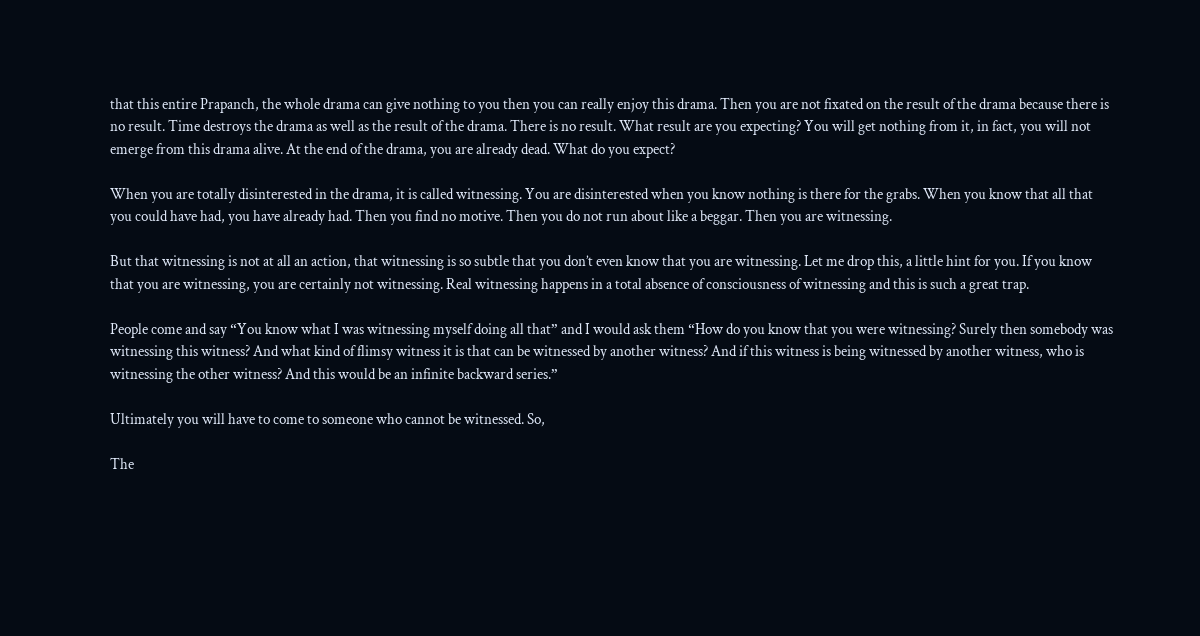that this entire Prapanch, the whole drama can give nothing to you then you can really enjoy this drama. Then you are not fixated on the result of the drama because there is no result. Time destroys the drama as well as the result of the drama. There is no result. What result are you expecting? You will get nothing from it, in fact, you will not emerge from this drama alive. At the end of the drama, you are already dead. What do you expect?

When you are totally disinterested in the drama, it is called witnessing. You are disinterested when you know nothing is there for the grabs. When you know that all that you could have had, you have already had. Then you find no motive. Then you do not run about like a beggar. Then you are witnessing.

But that witnessing is not at all an action, that witnessing is so subtle that you don’t even know that you are witnessing. Let me drop this, a little hint for you. If you know that you are witnessing, you are certainly not witnessing. Real witnessing happens in a total absence of consciousness of witnessing and this is such a great trap.

People come and say “You know what I was witnessing myself doing all that” and I would ask them “How do you know that you were witnessing? Surely then somebody was witnessing this witness? And what kind of flimsy witness it is that can be witnessed by another witness? And if this witness is being witnessed by another witness, who is witnessing the other witness? And this would be an infinite backward series.”

Ultimately you will have to come to someone who cannot be witnessed. So,

The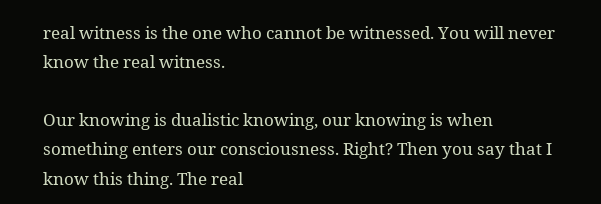real witness is the one who cannot be witnessed. You will never know the real witness.

Our knowing is dualistic knowing, our knowing is when something enters our consciousness. Right? Then you say that I know this thing. The real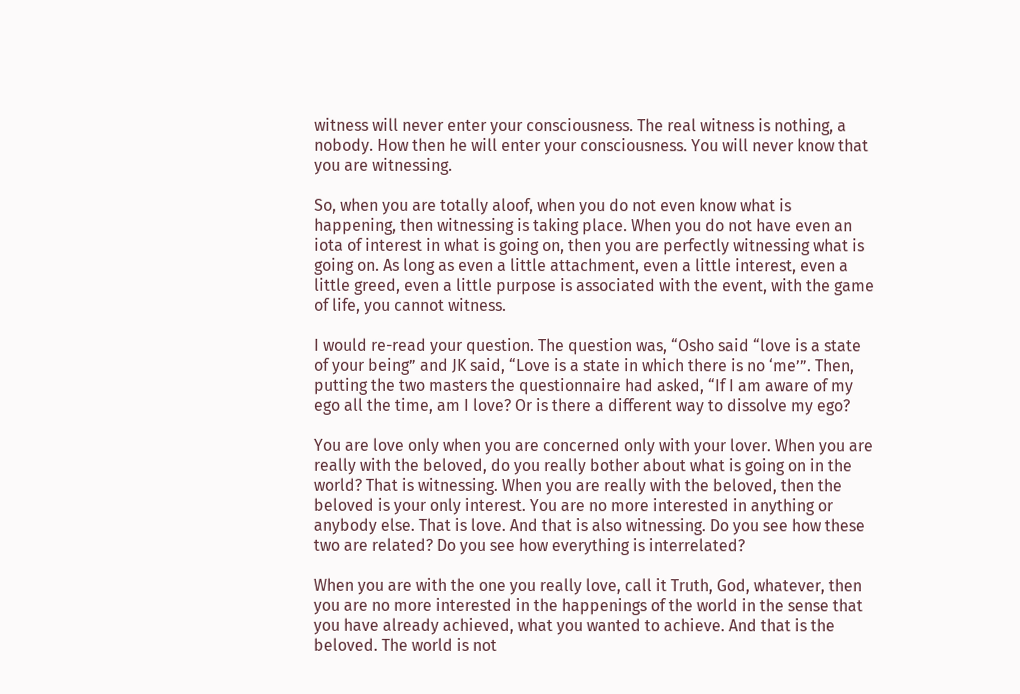witness will never enter your consciousness. The real witness is nothing, a nobody. How then he will enter your consciousness. You will never know that you are witnessing.

So, when you are totally aloof, when you do not even know what is happening, then witnessing is taking place. When you do not have even an iota of interest in what is going on, then you are perfectly witnessing what is going on. As long as even a little attachment, even a little interest, even a little greed, even a little purpose is associated with the event, with the game of life, you cannot witness.

I would re-read your question. The question was, “Osho said “love is a state of your being” and JK said, “Love is a state in which there is no ‘me’”. Then, putting the two masters the questionnaire had asked, “If I am aware of my ego all the time, am I love? Or is there a different way to dissolve my ego?

You are love only when you are concerned only with your lover. When you are really with the beloved, do you really bother about what is going on in the world? That is witnessing. When you are really with the beloved, then the beloved is your only interest. You are no more interested in anything or anybody else. That is love. And that is also witnessing. Do you see how these two are related? Do you see how everything is interrelated?

When you are with the one you really love, call it Truth, God, whatever, then you are no more interested in the happenings of the world in the sense that you have already achieved, what you wanted to achieve. And that is the beloved. The world is not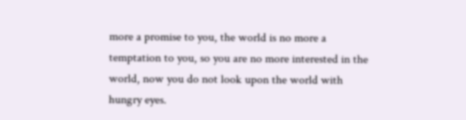more a promise to you, the world is no more a temptation to you, so you are no more interested in the world, now you do not look upon the world with hungry eyes.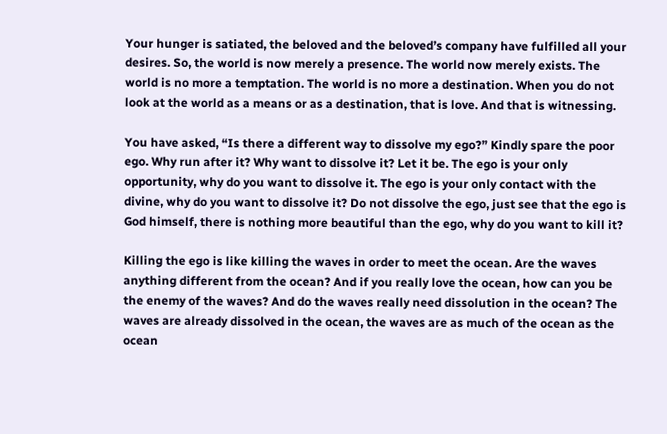Your hunger is satiated, the beloved and the beloved’s company have fulfilled all your desires. So, the world is now merely a presence. The world now merely exists. The world is no more a temptation. The world is no more a destination. When you do not look at the world as a means or as a destination, that is love. And that is witnessing.

You have asked, “Is there a different way to dissolve my ego?” Kindly spare the poor ego. Why run after it? Why want to dissolve it? Let it be. The ego is your only opportunity, why do you want to dissolve it. The ego is your only contact with the divine, why do you want to dissolve it? Do not dissolve the ego, just see that the ego is God himself, there is nothing more beautiful than the ego, why do you want to kill it?

Killing the ego is like killing the waves in order to meet the ocean. Are the waves anything different from the ocean? And if you really love the ocean, how can you be the enemy of the waves? And do the waves really need dissolution in the ocean? The waves are already dissolved in the ocean, the waves are as much of the ocean as the ocean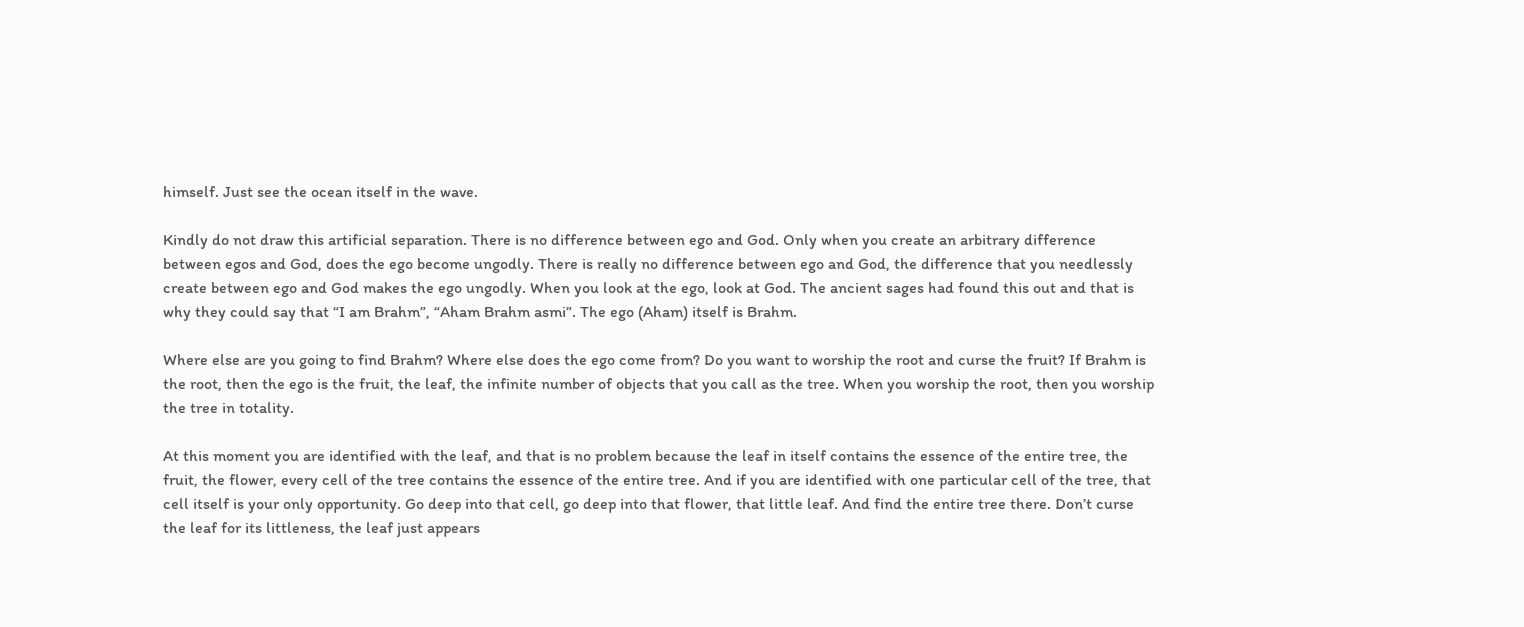himself. Just see the ocean itself in the wave.

Kindly do not draw this artificial separation. There is no difference between ego and God. Only when you create an arbitrary difference between egos and God, does the ego become ungodly. There is really no difference between ego and God, the difference that you needlessly create between ego and God makes the ego ungodly. When you look at the ego, look at God. The ancient sages had found this out and that is why they could say that “I am Brahm”, “Aham Brahm asmi”. The ego (Aham) itself is Brahm.

Where else are you going to find Brahm? Where else does the ego come from? Do you want to worship the root and curse the fruit? If Brahm is the root, then the ego is the fruit, the leaf, the infinite number of objects that you call as the tree. When you worship the root, then you worship the tree in totality.

At this moment you are identified with the leaf, and that is no problem because the leaf in itself contains the essence of the entire tree, the fruit, the flower, every cell of the tree contains the essence of the entire tree. And if you are identified with one particular cell of the tree, that cell itself is your only opportunity. Go deep into that cell, go deep into that flower, that little leaf. And find the entire tree there. Don’t curse the leaf for its littleness, the leaf just appears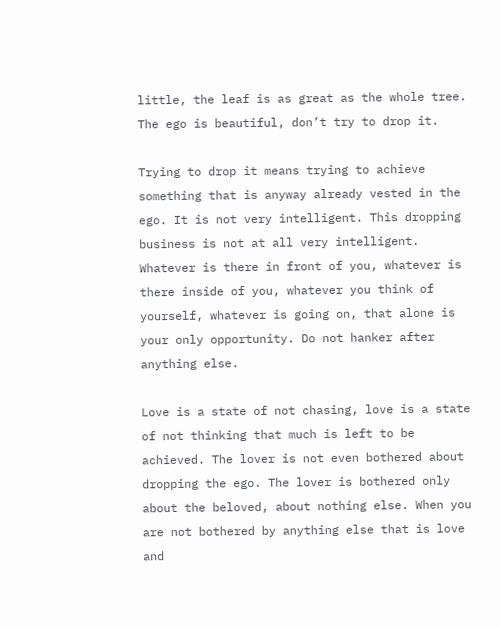little, the leaf is as great as the whole tree. The ego is beautiful, don’t try to drop it.

Trying to drop it means trying to achieve something that is anyway already vested in the ego. It is not very intelligent. This dropping business is not at all very intelligent. Whatever is there in front of you, whatever is there inside of you, whatever you think of yourself, whatever is going on, that alone is your only opportunity. Do not hanker after anything else.

Love is a state of not chasing, love is a state of not thinking that much is left to be achieved. The lover is not even bothered about dropping the ego. The lover is bothered only about the beloved, about nothing else. When you are not bothered by anything else that is love and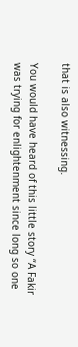that is also witnessing.

You would have heard of this little story “A Fakir was trying for enlightenment since long so one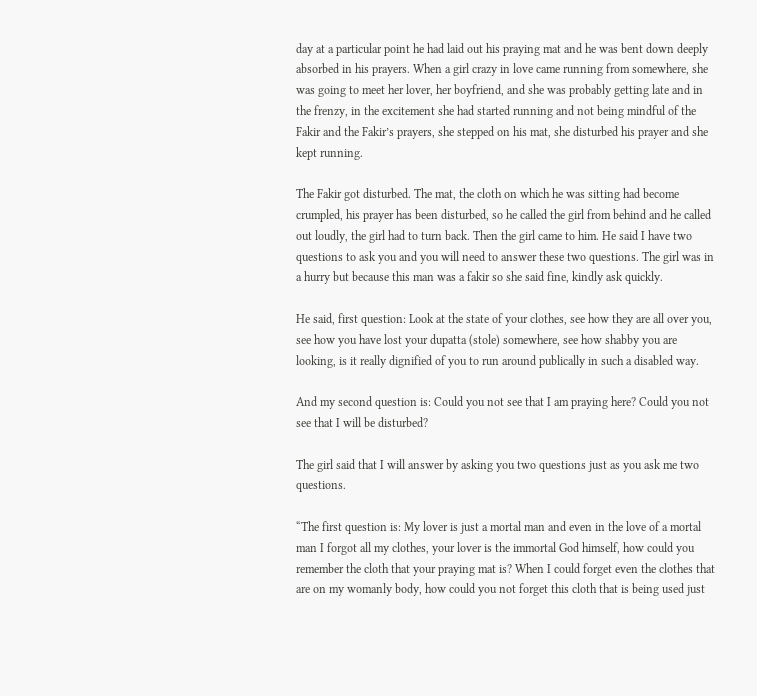day at a particular point he had laid out his praying mat and he was bent down deeply absorbed in his prayers. When a girl crazy in love came running from somewhere, she was going to meet her lover, her boyfriend, and she was probably getting late and in the frenzy, in the excitement she had started running and not being mindful of the Fakir and the Fakir’s prayers, she stepped on his mat, she disturbed his prayer and she kept running.

The Fakir got disturbed. The mat, the cloth on which he was sitting had become crumpled, his prayer has been disturbed, so he called the girl from behind and he called out loudly, the girl had to turn back. Then the girl came to him. He said I have two questions to ask you and you will need to answer these two questions. The girl was in a hurry but because this man was a fakir so she said fine, kindly ask quickly.

He said, first question: Look at the state of your clothes, see how they are all over you, see how you have lost your dupatta (stole) somewhere, see how shabby you are looking, is it really dignified of you to run around publically in such a disabled way.

And my second question is: Could you not see that I am praying here? Could you not see that I will be disturbed?

The girl said that I will answer by asking you two questions just as you ask me two questions.

“The first question is: My lover is just a mortal man and even in the love of a mortal man I forgot all my clothes, your lover is the immortal God himself, how could you remember the cloth that your praying mat is? When I could forget even the clothes that are on my womanly body, how could you not forget this cloth that is being used just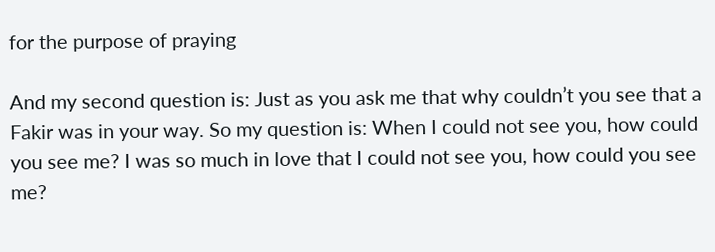for the purpose of praying

And my second question is: Just as you ask me that why couldn’t you see that a Fakir was in your way. So my question is: When I could not see you, how could you see me? I was so much in love that I could not see you, how could you see me?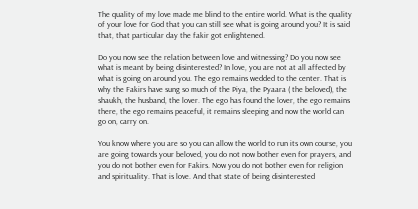The quality of my love made me blind to the entire world. What is the quality of your love for God that you can still see what is going around you? It is said that, that particular day the fakir got enlightened.

Do you now see the relation between love and witnessing? Do you now see what is meant by being disinterested? In love, you are not at all affected by what is going on around you. The ego remains wedded to the center. That is why the Fakirs have sung so much of the Piya, the Pyaara ( the beloved), the shaukh, the husband, the lover. The ego has found the lover, the ego remains there, the ego remains peaceful, it remains sleeping and now the world can go on, carry on.

You know where you are so you can allow the world to run its own course, you are going towards your beloved, you do not now bother even for prayers, and you do not bother even for Fakirs. Now you do not bother even for religion and spirituality. That is love. And that state of being disinterested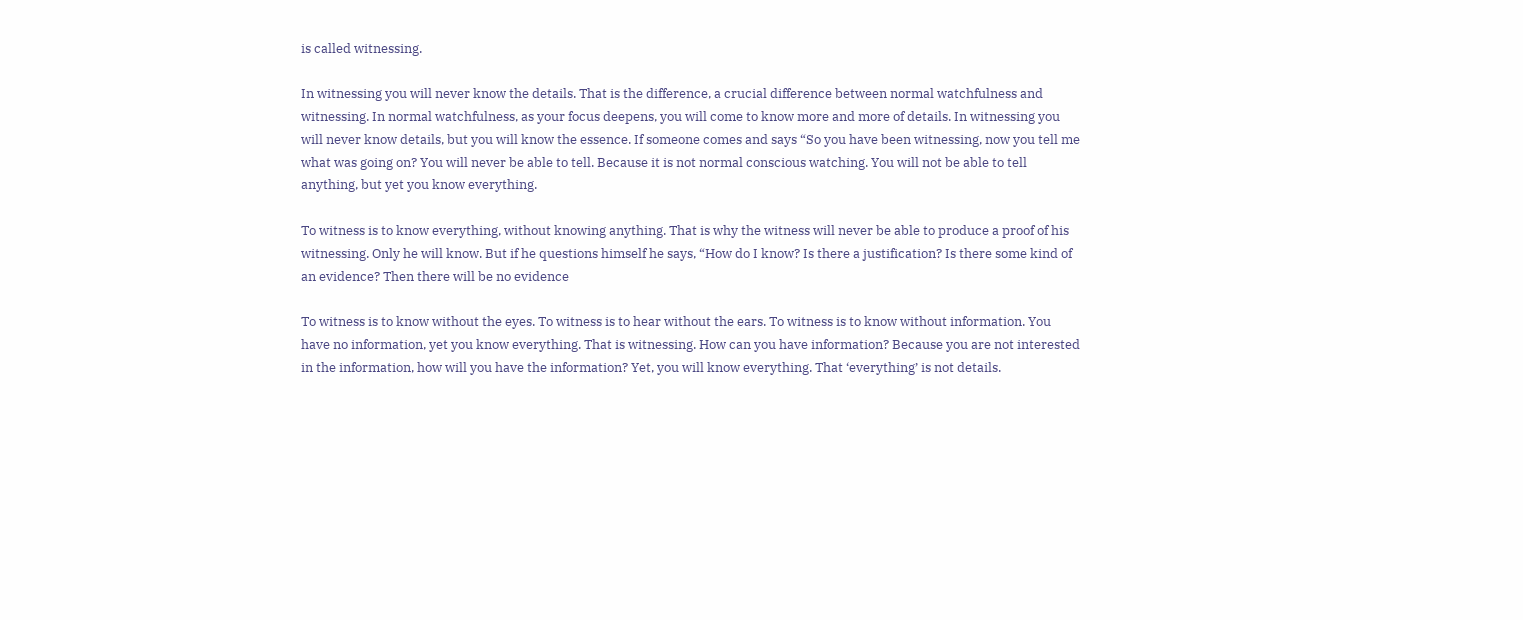is called witnessing.

In witnessing you will never know the details. That is the difference, a crucial difference between normal watchfulness and witnessing. In normal watchfulness, as your focus deepens, you will come to know more and more of details. In witnessing you will never know details, but you will know the essence. If someone comes and says “So you have been witnessing, now you tell me what was going on? You will never be able to tell. Because it is not normal conscious watching. You will not be able to tell anything, but yet you know everything.

To witness is to know everything, without knowing anything. That is why the witness will never be able to produce a proof of his witnessing. Only he will know. But if he questions himself he says, “How do I know? Is there a justification? Is there some kind of an evidence? Then there will be no evidence

To witness is to know without the eyes. To witness is to hear without the ears. To witness is to know without information. You have no information, yet you know everything. That is witnessing. How can you have information? Because you are not interested in the information, how will you have the information? Yet, you will know everything. That ‘everything’ is not details.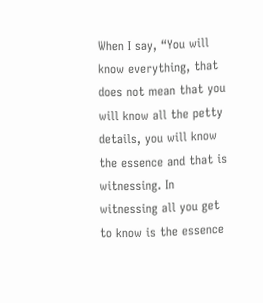When I say, “You will know everything, that does not mean that you will know all the petty details, you will know the essence and that is witnessing. In witnessing all you get to know is the essence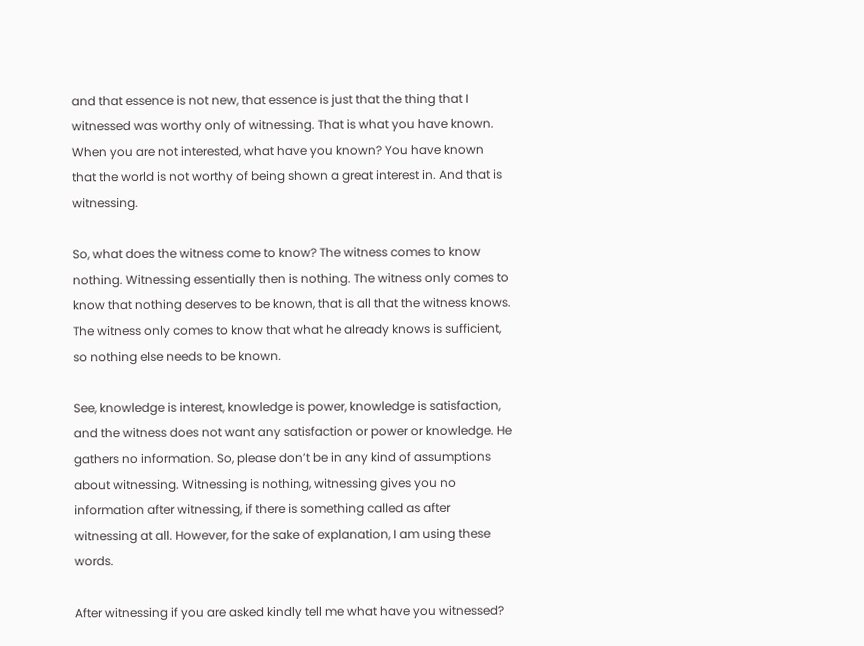and that essence is not new, that essence is just that the thing that I witnessed was worthy only of witnessing. That is what you have known. When you are not interested, what have you known? You have known that the world is not worthy of being shown a great interest in. And that is witnessing.

So, what does the witness come to know? The witness comes to know nothing. Witnessing essentially then is nothing. The witness only comes to know that nothing deserves to be known, that is all that the witness knows. The witness only comes to know that what he already knows is sufficient, so nothing else needs to be known.

See, knowledge is interest, knowledge is power, knowledge is satisfaction, and the witness does not want any satisfaction or power or knowledge. He gathers no information. So, please don’t be in any kind of assumptions about witnessing. Witnessing is nothing, witnessing gives you no information after witnessing, if there is something called as after witnessing at all. However, for the sake of explanation, I am using these words.

After witnessing if you are asked kindly tell me what have you witnessed?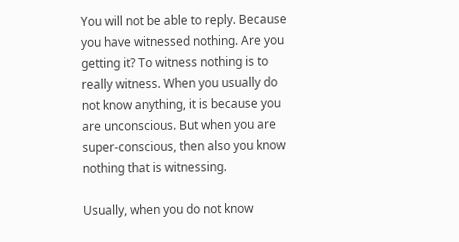You will not be able to reply. Because you have witnessed nothing. Are you getting it? To witness nothing is to really witness. When you usually do not know anything, it is because you are unconscious. But when you are super-conscious, then also you know nothing that is witnessing.

Usually, when you do not know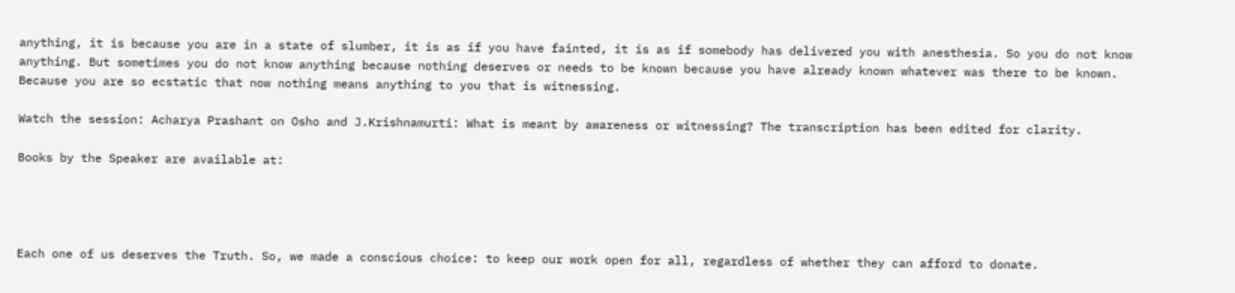anything, it is because you are in a state of slumber, it is as if you have fainted, it is as if somebody has delivered you with anesthesia. So you do not know anything. But sometimes you do not know anything because nothing deserves or needs to be known because you have already known whatever was there to be known. Because you are so ecstatic that now nothing means anything to you that is witnessing.

Watch the session: Acharya Prashant on Osho and J.Krishnamurti: What is meant by awareness or witnessing? The transcription has been edited for clarity.

Books by the Speaker are available at:




Each one of us deserves the Truth. So, we made a conscious choice: to keep our work open for all, regardless of whether they can afford to donate.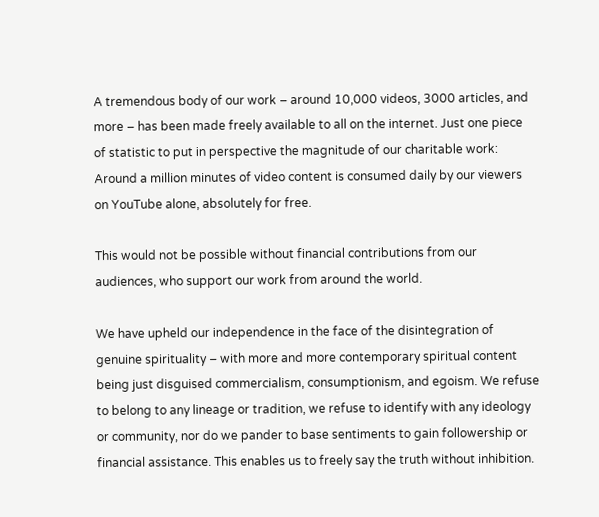A tremendous body of our work – around 10,000 videos, 3000 articles, and more – has been made freely available to all on the internet. Just one piece of statistic to put in perspective the magnitude of our charitable work: Around a million minutes of video content is consumed daily by our viewers on YouTube alone, absolutely for free.

This would not be possible without financial contributions from our audiences, who support our work from around the world.

We have upheld our independence in the face of the disintegration of genuine spirituality – with more and more contemporary spiritual content being just disguised commercialism, consumptionism, and egoism. We refuse to belong to any lineage or tradition, we refuse to identify with any ideology or community, nor do we pander to base sentiments to gain followership or financial assistance. This enables us to freely say the truth without inhibition.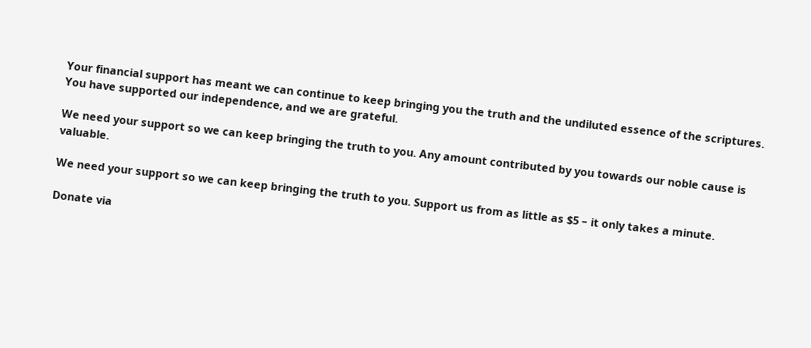Your financial support has meant we can continue to keep bringing you the truth and the undiluted essence of the scriptures. You have supported our independence, and we are grateful.

We need your support so we can keep bringing the truth to you. Any amount contributed by you towards our noble cause is valuable.

We need your support so we can keep bringing the truth to you. Support us from as little as $5 – it only takes a minute.

Donate via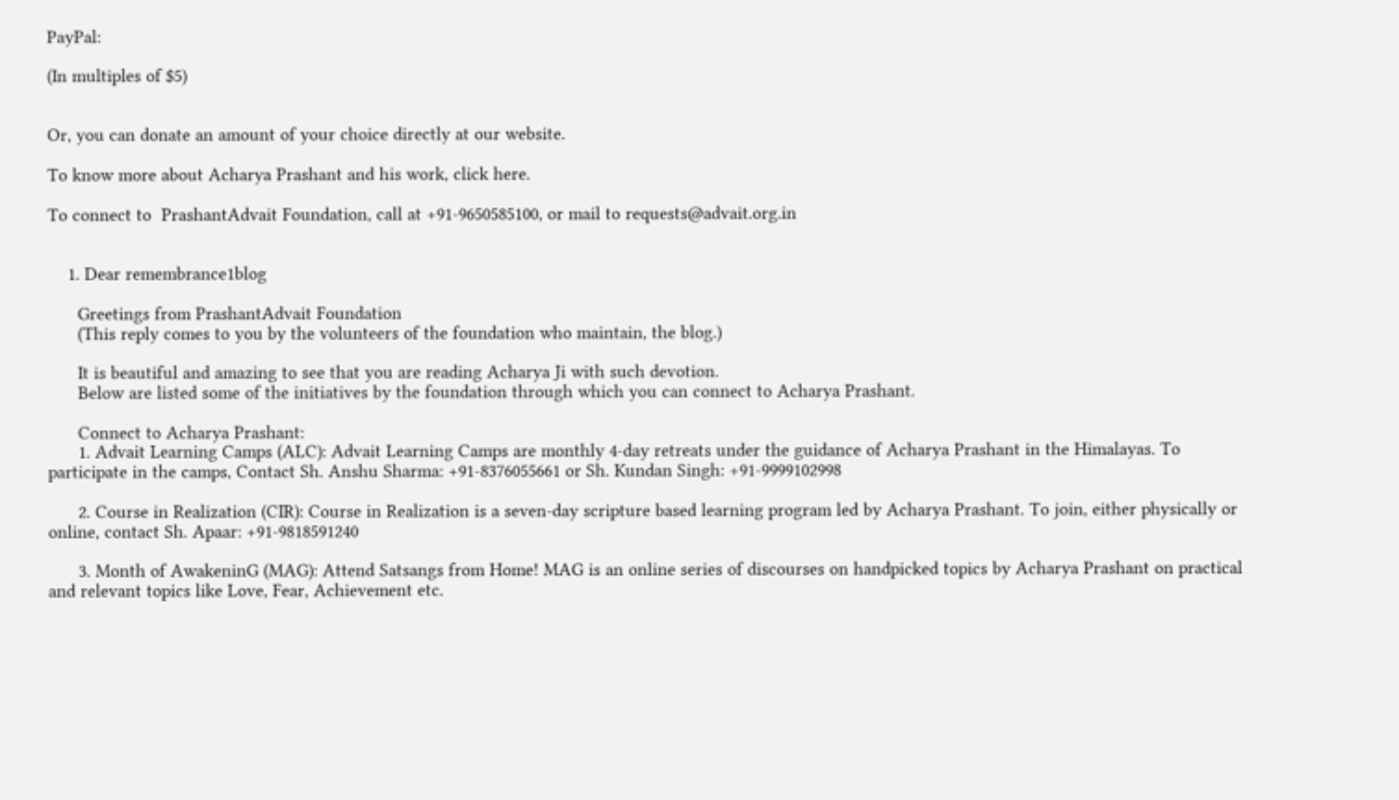PayPal:

(In multiples of $5)


Or, you can donate an amount of your choice directly at our website.

To know more about Acharya Prashant and his work, click here.

To connect to  PrashantAdvait Foundation, call at +91-9650585100, or mail to requests@advait.org.in


    1. Dear remembrance1blog

      Greetings from PrashantAdvait Foundation
      (This reply comes to you by the volunteers of the foundation who maintain, the blog.)

      It is beautiful and amazing to see that you are reading Acharya Ji with such devotion.
      Below are listed some of the initiatives by the foundation through which you can connect to Acharya Prashant.

      Connect to Acharya Prashant:
      1. Advait Learning Camps (ALC): Advait Learning Camps are monthly 4-day retreats under the guidance of Acharya Prashant in the Himalayas. To participate in the camps, Contact Sh. Anshu Sharma: +91-8376055661 or Sh. Kundan Singh: +91-9999102998

      2. Course in Realization (CIR): Course in Realization is a seven-day scripture based learning program led by Acharya Prashant. To join, either physically or online, contact Sh. Apaar: +91-9818591240

      3. Month of AwakeninG (MAG): Attend Satsangs from Home! MAG is an online series of discourses on handpicked topics by Acharya Prashant on practical and relevant topics like Love, Fear, Achievement etc.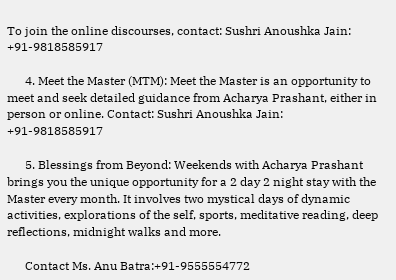To join the online discourses, contact: Sushri Anoushka Jain: +91-9818585917

      4. Meet the Master (MTM): Meet the Master is an opportunity to meet and seek detailed guidance from Acharya Prashant, either in person or online. Contact: Sushri Anoushka Jain: +91-9818585917

      5. Blessings from Beyond: Weekends with Acharya Prashant brings you the unique opportunity for a 2 day 2 night stay with the Master every month. It involves two mystical days of dynamic activities, explorations of the self, sports, meditative reading, deep reflections, midnight walks and more.

      Contact Ms. Anu Batra:+91-9555554772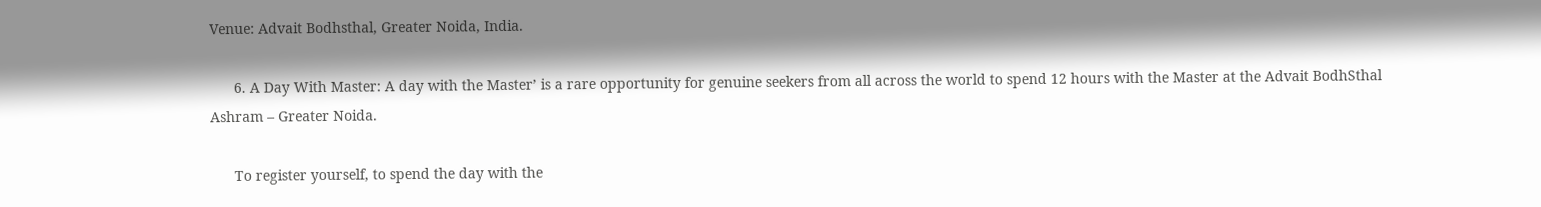Venue: Advait Bodhsthal, Greater Noida, India.

      6. A Day With Master: A day with the Master’ is a rare opportunity for genuine seekers from all across the world to spend 12 hours with the Master at the Advait BodhSthal Ashram – Greater Noida.

      To register yourself, to spend the day with the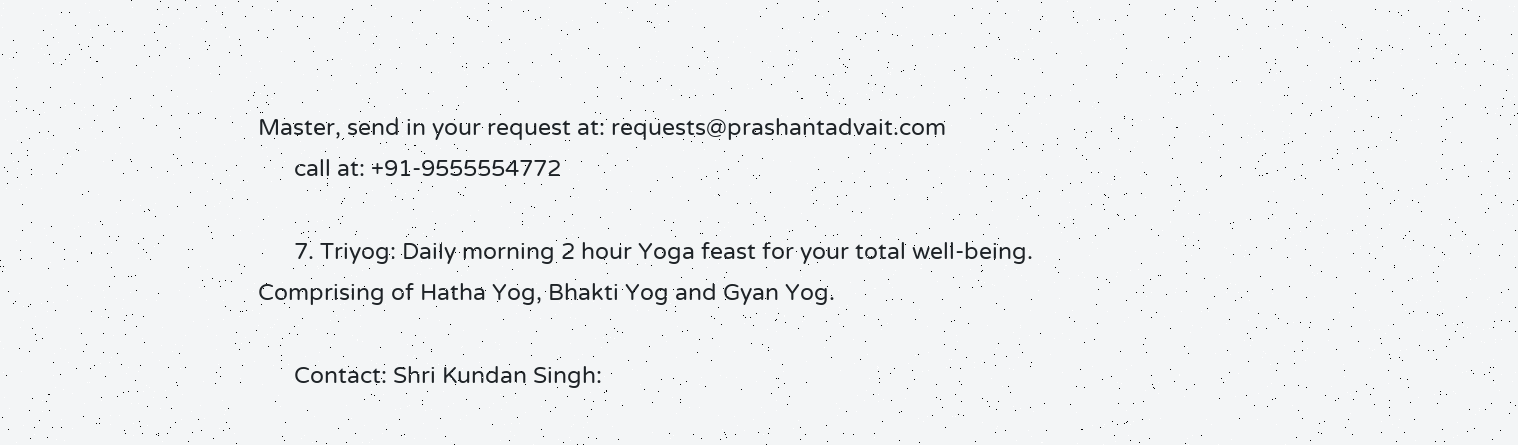Master, send in your request at: requests@prashantadvait.com
      call at: +91-9555554772

      7. Triyog: Daily morning 2 hour Yoga feast for your total well-being. Comprising of Hatha Yog, Bhakti Yog and Gyan Yog.

      Contact: Shri Kundan Singh: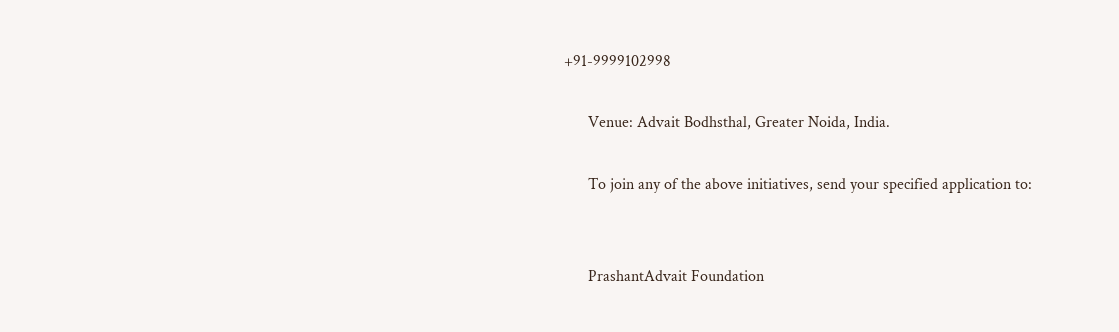+91-9999102998

      Venue: Advait Bodhsthal, Greater Noida, India.

      To join any of the above initiatives, send your specified application to:


      PrashantAdvait Foundation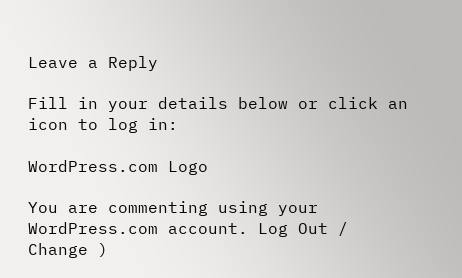Leave a Reply

Fill in your details below or click an icon to log in:

WordPress.com Logo

You are commenting using your WordPress.com account. Log Out /  Change )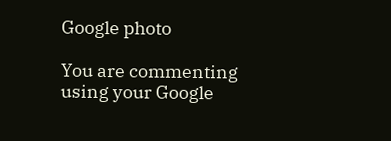Google photo

You are commenting using your Google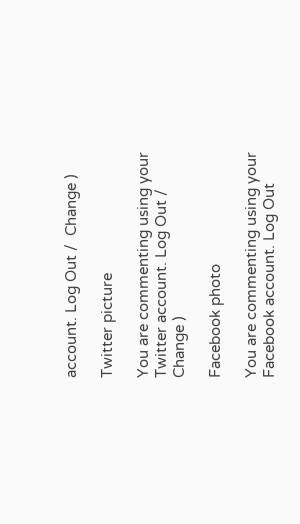account. Log Out /  Change )

Twitter picture

You are commenting using your Twitter account. Log Out /  Change )

Facebook photo

You are commenting using your Facebook account. Log Out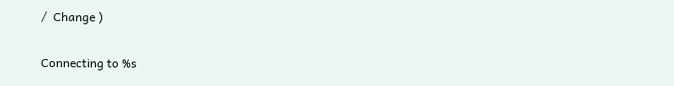/  Change )

Connecting to %s